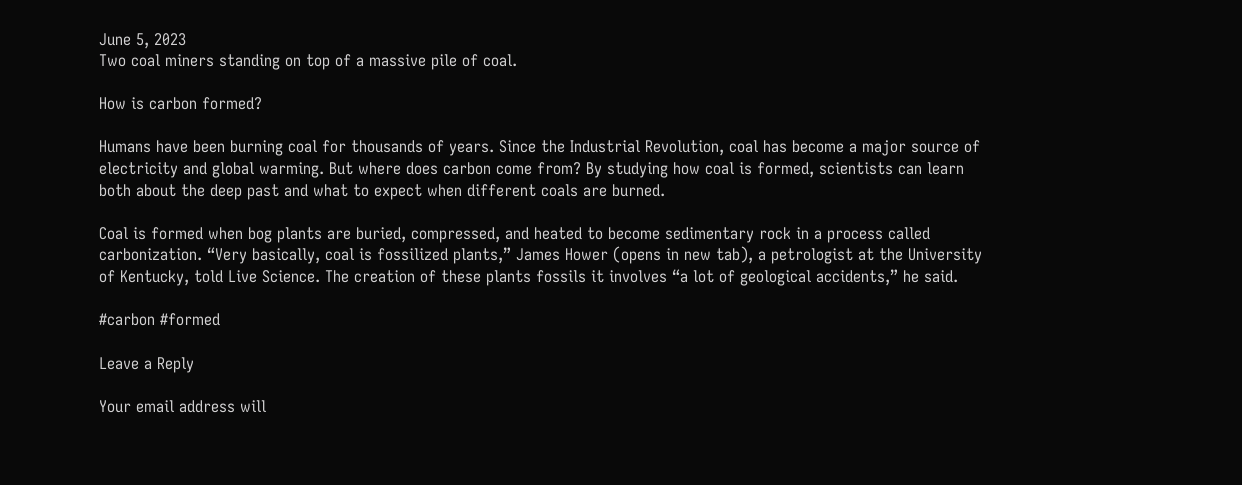June 5, 2023
Two coal miners standing on top of a massive pile of coal.

How is carbon formed?

Humans have been burning coal for thousands of years. Since the Industrial Revolution, coal has become a major source of electricity and global warming. But where does carbon come from? By studying how coal is formed, scientists can learn both about the deep past and what to expect when different coals are burned.

Coal is formed when bog plants are buried, compressed, and heated to become sedimentary rock in a process called carbonization. “Very basically, coal is fossilized plants,” James Hower (opens in new tab), a petrologist at the University of Kentucky, told Live Science. The creation of these plants fossils it involves “a lot of geological accidents,” he said.

#carbon #formed

Leave a Reply

Your email address will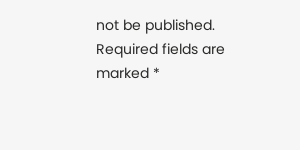not be published. Required fields are marked *